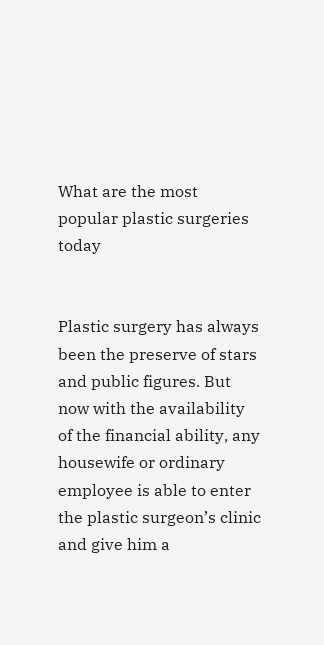What are the most popular plastic surgeries today


Plastic surgery has always been the preserve of stars and public figures. But now with the availability of the financial ability, any housewife or ordinary employee is able to enter the plastic surgeon’s clinic and give him a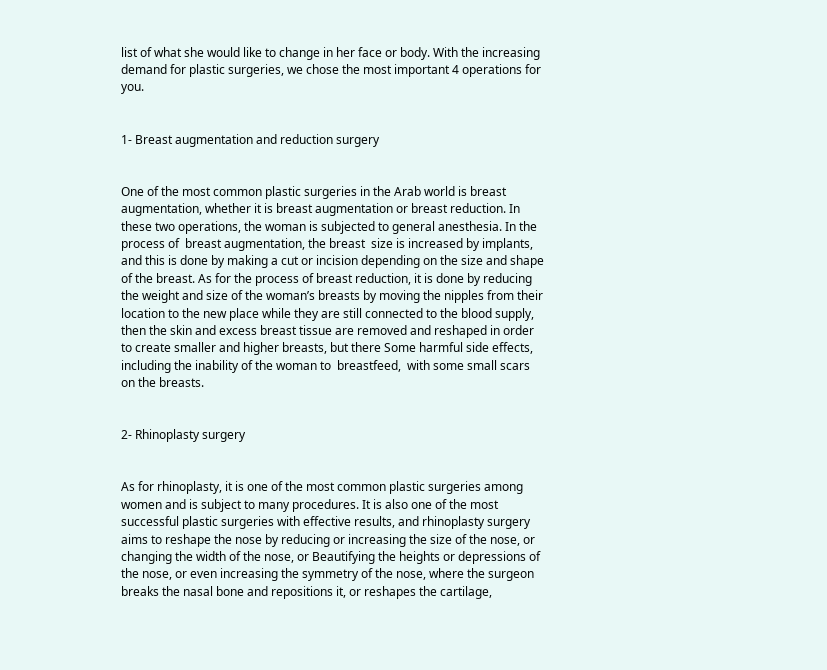list of what she would like to change in her face or body. With the increasing demand for plastic surgeries, we chose the most important 4 operations for you.


1- Breast augmentation and reduction surgery


One of the most common plastic surgeries in the Arab world is breast augmentation, whether it is breast augmentation or breast reduction. In these two operations, the woman is subjected to general anesthesia. In the process of  breast augmentation, the breast  size is increased by implants, and this is done by making a cut or incision depending on the size and shape of the breast. As for the process of breast reduction, it is done by reducing the weight and size of the woman’s breasts by moving the nipples from their location to the new place while they are still connected to the blood supply, then the skin and excess breast tissue are removed and reshaped in order to create smaller and higher breasts, but there Some harmful side effects, including the inability of the woman to  breastfeed,  with some small scars on the breasts.


2- Rhinoplasty surgery


As for rhinoplasty, it is one of the most common plastic surgeries among women and is subject to many procedures. It is also one of the most successful plastic surgeries with effective results, and rhinoplasty surgery aims to reshape the nose by reducing or increasing the size of the nose, or changing the width of the nose, or Beautifying the heights or depressions of the nose, or even increasing the symmetry of the nose, where the surgeon breaks the nasal bone and repositions it, or reshapes the cartilage,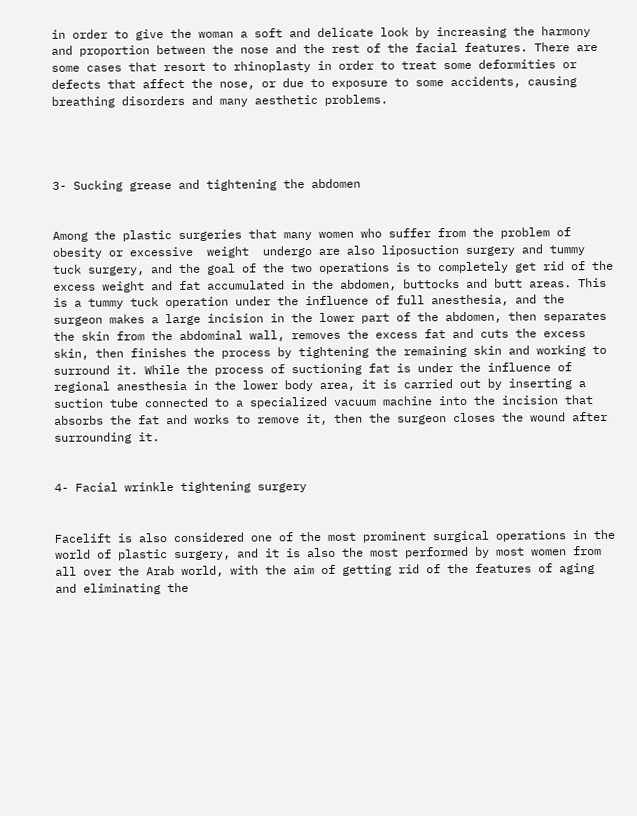in order to give the woman a soft and delicate look by increasing the harmony and proportion between the nose and the rest of the facial features. There are some cases that resort to rhinoplasty in order to treat some deformities or defects that affect the nose, or due to exposure to some accidents, causing breathing disorders and many aesthetic problems.




3- Sucking grease and tightening the abdomen


Among the plastic surgeries that many women who suffer from the problem of obesity or excessive  weight  undergo are also liposuction surgery and tummy tuck surgery, and the goal of the two operations is to completely get rid of the excess weight and fat accumulated in the abdomen, buttocks and butt areas. This is a tummy tuck operation under the influence of full anesthesia, and the surgeon makes a large incision in the lower part of the abdomen, then separates the skin from the abdominal wall, removes the excess fat and cuts the excess skin, then finishes the process by tightening the remaining skin and working to surround it. While the process of suctioning fat is under the influence of regional anesthesia in the lower body area, it is carried out by inserting a suction tube connected to a specialized vacuum machine into the incision that absorbs the fat and works to remove it, then the surgeon closes the wound after surrounding it.


4- Facial wrinkle tightening surgery


Facelift is also considered one of the most prominent surgical operations in the world of plastic surgery, and it is also the most performed by most women from all over the Arab world, with the aim of getting rid of the features of aging and eliminating the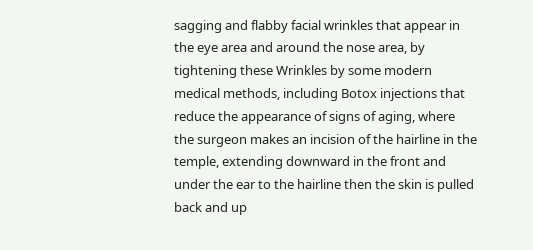sagging and flabby facial wrinkles that appear in the eye area and around the nose area, by tightening these Wrinkles by some modern medical methods, including Botox injections that reduce the appearance of signs of aging, where the surgeon makes an incision of the hairline in the temple, extending downward in the front and under the ear to the hairline then the skin is pulled back and up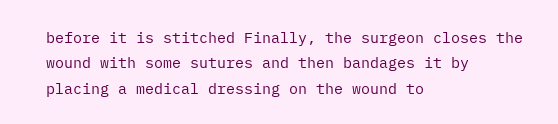before it is stitched Finally, the surgeon closes the wound with some sutures and then bandages it by placing a medical dressing on the wound to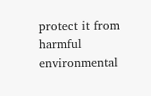protect it from harmful environmental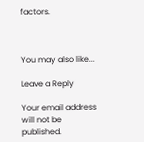factors.



You may also like...

Leave a Reply

Your email address will not be published.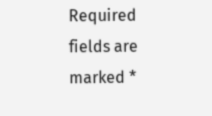Required fields are marked *